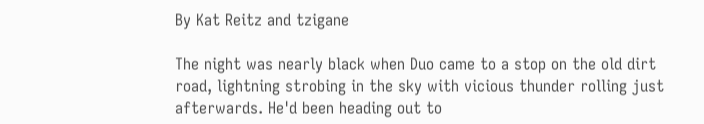By Kat Reitz and tzigane

The night was nearly black when Duo came to a stop on the old dirt road, lightning strobing in the sky with vicious thunder rolling just afterwards. He'd been heading out to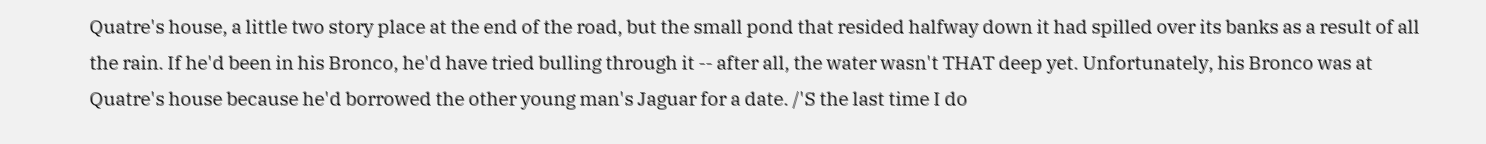Quatre's house, a little two story place at the end of the road, but the small pond that resided halfway down it had spilled over its banks as a result of all the rain. If he'd been in his Bronco, he'd have tried bulling through it -- after all, the water wasn't THAT deep yet. Unfortunately, his Bronco was at Quatre's house because he'd borrowed the other young man's Jaguar for a date. /'S the last time I do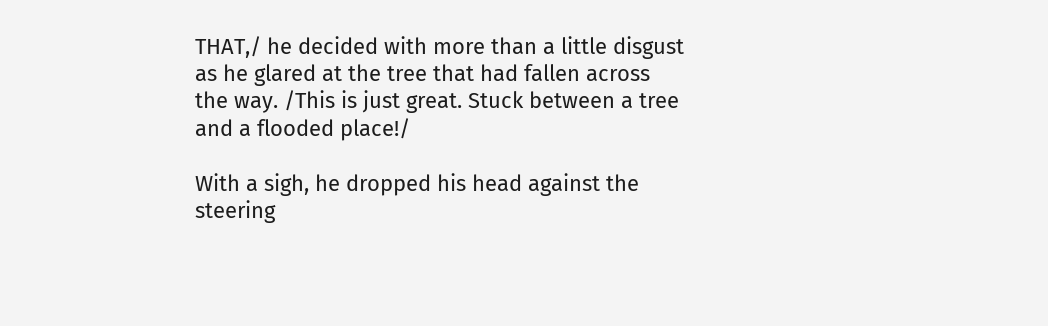THAT,/ he decided with more than a little disgust as he glared at the tree that had fallen across the way. /This is just great. Stuck between a tree and a flooded place!/

With a sigh, he dropped his head against the steering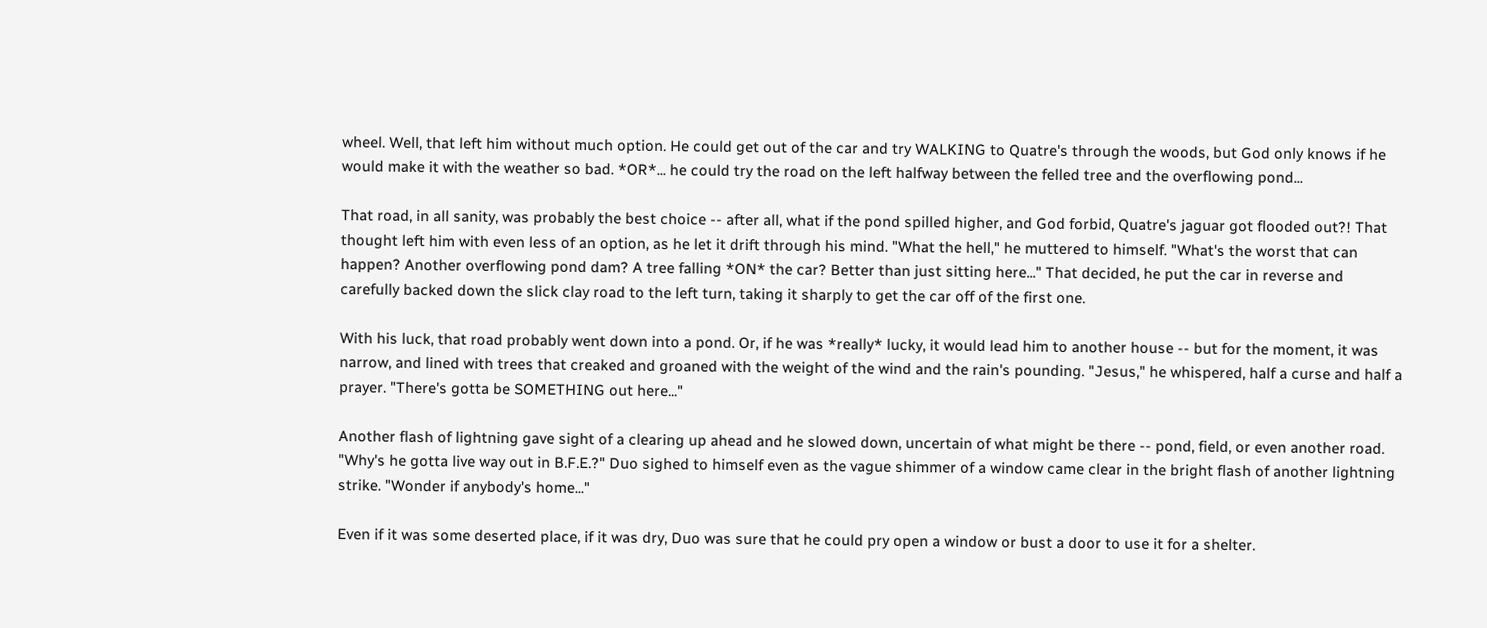wheel. Well, that left him without much option. He could get out of the car and try WALKING to Quatre's through the woods, but God only knows if he would make it with the weather so bad. *OR*... he could try the road on the left halfway between the felled tree and the overflowing pond...

That road, in all sanity, was probably the best choice -- after all, what if the pond spilled higher, and God forbid, Quatre's jaguar got flooded out?! That thought left him with even less of an option, as he let it drift through his mind. "What the hell," he muttered to himself. "What's the worst that can happen? Another overflowing pond dam? A tree falling *ON* the car? Better than just sitting here..." That decided, he put the car in reverse and carefully backed down the slick clay road to the left turn, taking it sharply to get the car off of the first one.

With his luck, that road probably went down into a pond. Or, if he was *really* lucky, it would lead him to another house -- but for the moment, it was narrow, and lined with trees that creaked and groaned with the weight of the wind and the rain's pounding. "Jesus," he whispered, half a curse and half a prayer. "There's gotta be SOMETHING out here..."

Another flash of lightning gave sight of a clearing up ahead and he slowed down, uncertain of what might be there -- pond, field, or even another road. "Why's he gotta live way out in B.F.E.?" Duo sighed to himself even as the vague shimmer of a window came clear in the bright flash of another lightning strike. "Wonder if anybody's home..."

Even if it was some deserted place, if it was dry, Duo was sure that he could pry open a window or bust a door to use it for a shelter.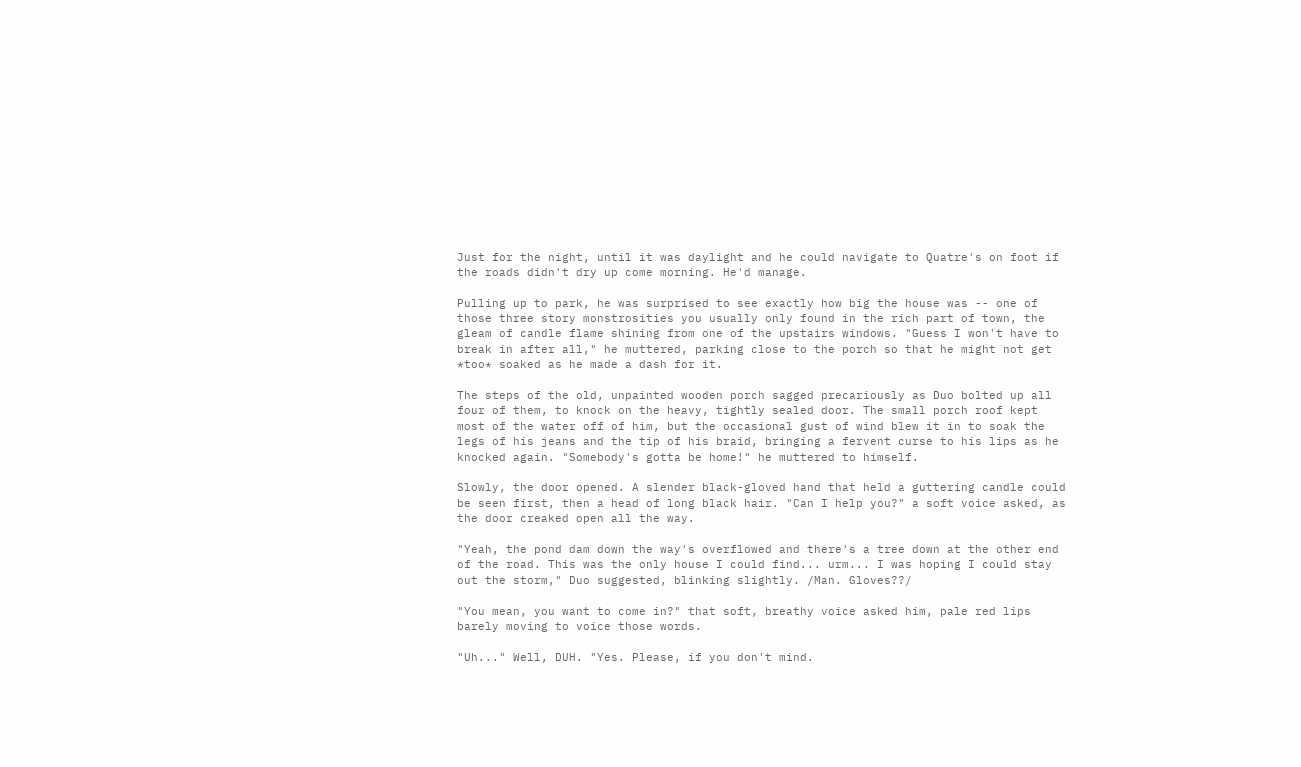Just for the night, until it was daylight and he could navigate to Quatre's on foot if the roads didn't dry up come morning. He'd manage.

Pulling up to park, he was surprised to see exactly how big the house was -- one of those three story monstrosities you usually only found in the rich part of town, the gleam of candle flame shining from one of the upstairs windows. "Guess I won't have to break in after all," he muttered, parking close to the porch so that he might not get *too* soaked as he made a dash for it.

The steps of the old, unpainted wooden porch sagged precariously as Duo bolted up all four of them, to knock on the heavy, tightly sealed door. The small porch roof kept most of the water off of him, but the occasional gust of wind blew it in to soak the legs of his jeans and the tip of his braid, bringing a fervent curse to his lips as he knocked again. "Somebody's gotta be home!" he muttered to himself.

Slowly, the door opened. A slender black-gloved hand that held a guttering candle could be seen first, then a head of long black hair. "Can I help you?" a soft voice asked, as the door creaked open all the way.

"Yeah, the pond dam down the way's overflowed and there's a tree down at the other end of the road. This was the only house I could find... urm... I was hoping I could stay out the storm," Duo suggested, blinking slightly. /Man. Gloves??/

"You mean, you want to come in?" that soft, breathy voice asked him, pale red lips barely moving to voice those words.

"Uh..." Well, DUH. "Yes. Please, if you don't mind.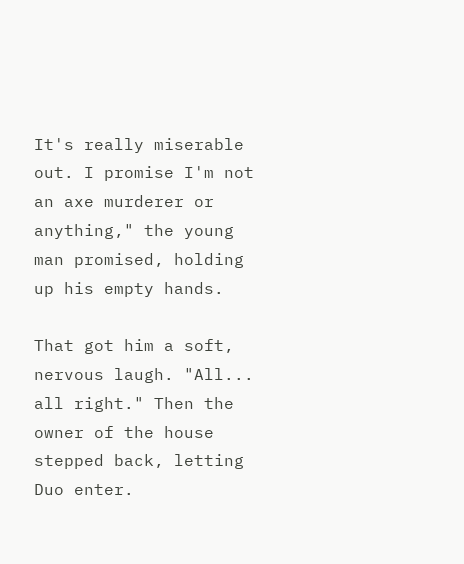It's really miserable out. I promise I'm not an axe murderer or anything," the young man promised, holding up his empty hands.

That got him a soft, nervous laugh. "All... all right." Then the owner of the house stepped back, letting Duo enter.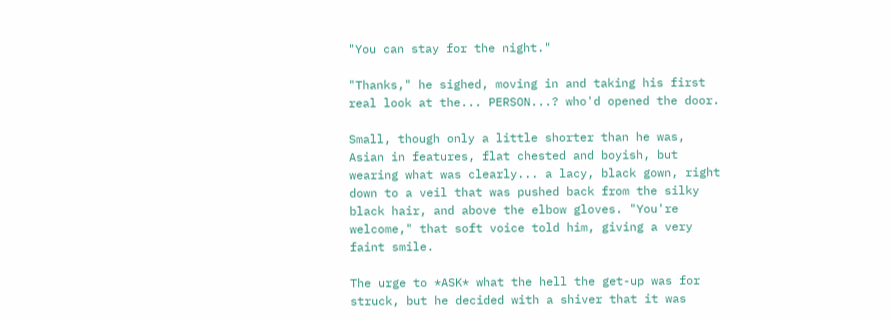"You can stay for the night."

"Thanks," he sighed, moving in and taking his first real look at the... PERSON...? who'd opened the door.

Small, though only a little shorter than he was, Asian in features, flat chested and boyish, but wearing what was clearly... a lacy, black gown, right down to a veil that was pushed back from the silky black hair, and above the elbow gloves. "You're welcome," that soft voice told him, giving a very faint smile.

The urge to *ASK* what the hell the get-up was for struck, but he decided with a shiver that it was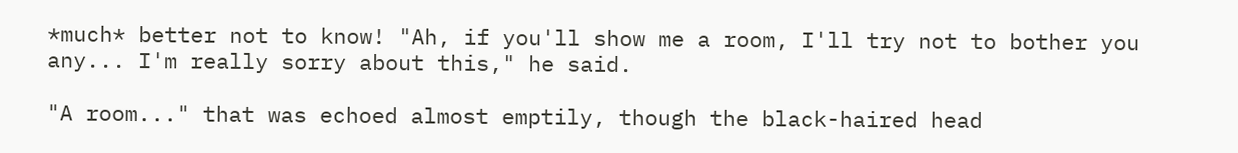*much* better not to know! "Ah, if you'll show me a room, I'll try not to bother you any... I'm really sorry about this," he said.

"A room..." that was echoed almost emptily, though the black-haired head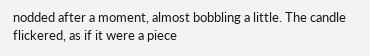nodded after a moment, almost bobbling a little. The candle flickered, as if it were a piece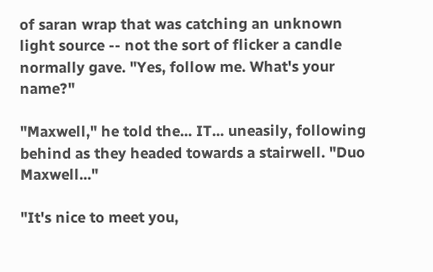of saran wrap that was catching an unknown light source -- not the sort of flicker a candle normally gave. "Yes, follow me. What's your name?"

"Maxwell," he told the... IT... uneasily, following behind as they headed towards a stairwell. "Duo Maxwell..."

"It's nice to meet you,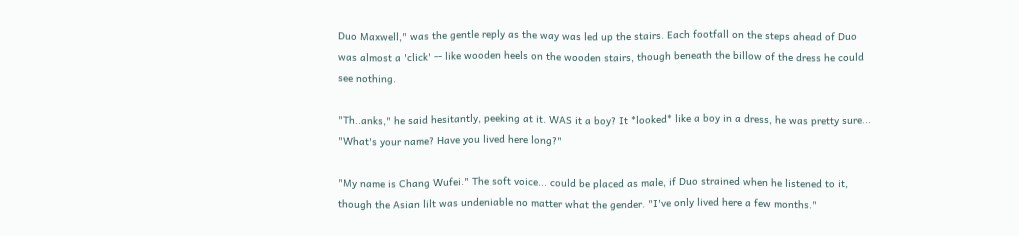Duo Maxwell," was the gentle reply as the way was led up the stairs. Each footfall on the steps ahead of Duo was almost a 'click' -- like wooden heels on the wooden stairs, though beneath the billow of the dress he could see nothing.

"Th..anks," he said hesitantly, peeking at it. WAS it a boy? It *looked* like a boy in a dress, he was pretty sure... "What's your name? Have you lived here long?"

"My name is Chang Wufei." The soft voice... could be placed as male, if Duo strained when he listened to it, though the Asian lilt was undeniable no matter what the gender. "I've only lived here a few months."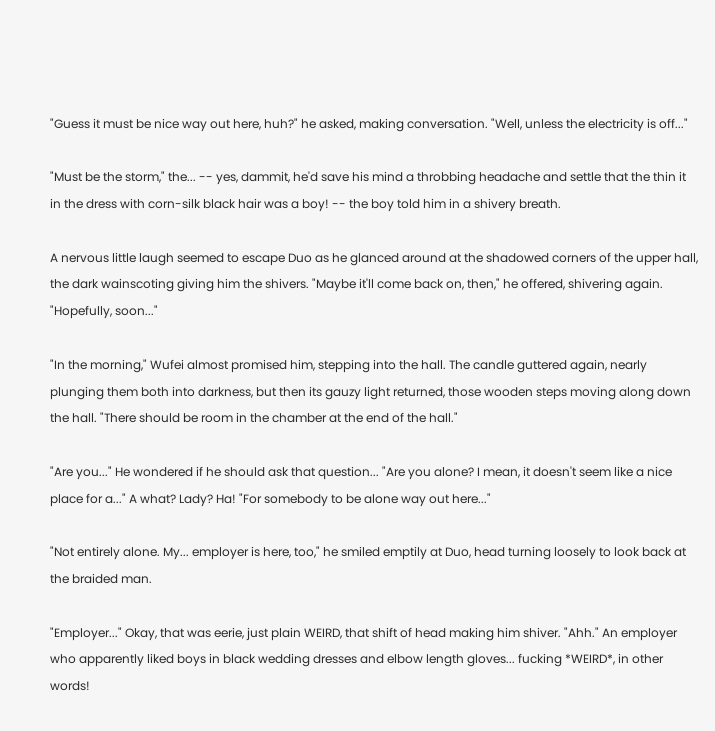"Guess it must be nice way out here, huh?" he asked, making conversation. "Well, unless the electricity is off..."

"Must be the storm," the... -- yes, dammit, he'd save his mind a throbbing headache and settle that the thin it in the dress with corn-silk black hair was a boy! -- the boy told him in a shivery breath.

A nervous little laugh seemed to escape Duo as he glanced around at the shadowed corners of the upper hall, the dark wainscoting giving him the shivers. "Maybe it'll come back on, then," he offered, shivering again. "Hopefully, soon..."

"In the morning," Wufei almost promised him, stepping into the hall. The candle guttered again, nearly plunging them both into darkness, but then its gauzy light returned, those wooden steps moving along down the hall. "There should be room in the chamber at the end of the hall."

"Are you..." He wondered if he should ask that question... "Are you alone? I mean, it doesn't seem like a nice place for a..." A what? Lady? Ha! "For somebody to be alone way out here..."

"Not entirely alone. My... employer is here, too," he smiled emptily at Duo, head turning loosely to look back at the braided man.

"Employer..." Okay, that was eerie, just plain WEIRD, that shift of head making him shiver. "Ahh." An employer who apparently liked boys in black wedding dresses and elbow length gloves... fucking *WEIRD*, in other words!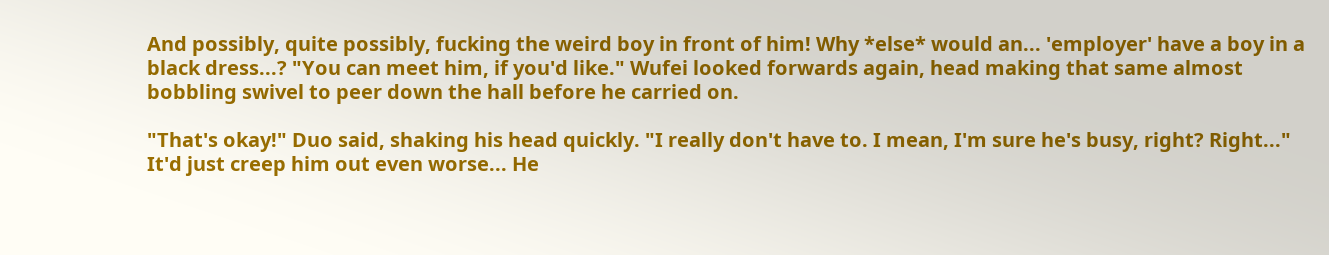And possibly, quite possibly, fucking the weird boy in front of him! Why *else* would an... 'employer' have a boy in a black dress...? "You can meet him, if you'd like." Wufei looked forwards again, head making that same almost bobbling swivel to peer down the hall before he carried on.

"That's okay!" Duo said, shaking his head quickly. "I really don't have to. I mean, I'm sure he's busy, right? Right..." It'd just creep him out even worse... He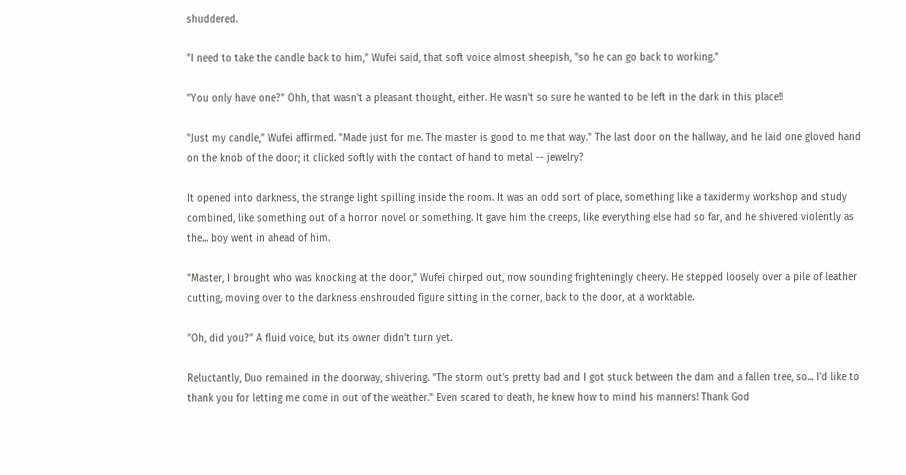shuddered.

"I need to take the candle back to him," Wufei said, that soft voice almost sheepish, "so he can go back to working."

"You only have one?" Ohh, that wasn't a pleasant thought, either. He wasn't so sure he wanted to be left in the dark in this place!!

"Just my candle," Wufei affirmed. "Made just for me. The master is good to me that way." The last door on the hallway, and he laid one gloved hand on the knob of the door; it clicked softly with the contact of hand to metal -- jewelry?

It opened into darkness, the strange light spilling inside the room. It was an odd sort of place, something like a taxidermy workshop and study combined, like something out of a horror novel or something. It gave him the creeps, like everything else had so far, and he shivered violently as the... boy went in ahead of him.

"Master, I brought who was knocking at the door," Wufei chirped out, now sounding frighteningly cheery. He stepped loosely over a pile of leather cutting, moving over to the darkness enshrouded figure sitting in the corner, back to the door, at a worktable.

"Oh, did you?" A fluid voice, but its owner didn't turn yet.

Reluctantly, Duo remained in the doorway, shivering. "The storm out's pretty bad and I got stuck between the dam and a fallen tree, so... I'd like to thank you for letting me come in out of the weather." Even scared to death, he knew how to mind his manners! Thank God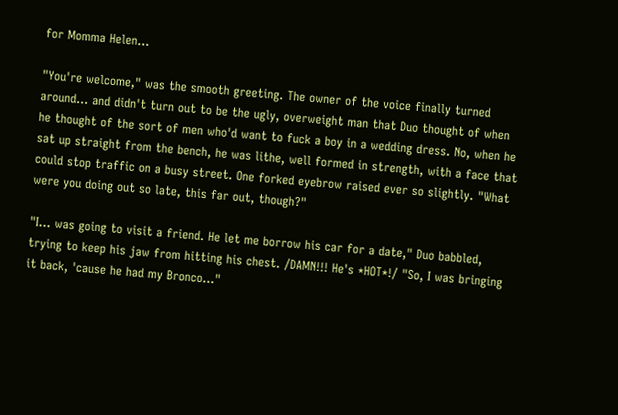for Momma Helen...

"You're welcome," was the smooth greeting. The owner of the voice finally turned around... and didn't turn out to be the ugly, overweight man that Duo thought of when he thought of the sort of men who'd want to fuck a boy in a wedding dress. No, when he sat up straight from the bench, he was lithe, well formed in strength, with a face that could stop traffic on a busy street. One forked eyebrow raised ever so slightly. "What were you doing out so late, this far out, though?"

"I... was going to visit a friend. He let me borrow his car for a date," Duo babbled, trying to keep his jaw from hitting his chest. /DAMN!!! He's *HOT*!/ "So, I was bringing it back, 'cause he had my Bronco..."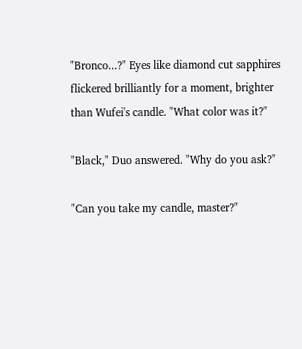"Bronco...?" Eyes like diamond cut sapphires flickered brilliantly for a moment, brighter than Wufei's candle. "What color was it?"

"Black," Duo answered. "Why do you ask?"

"Can you take my candle, master?"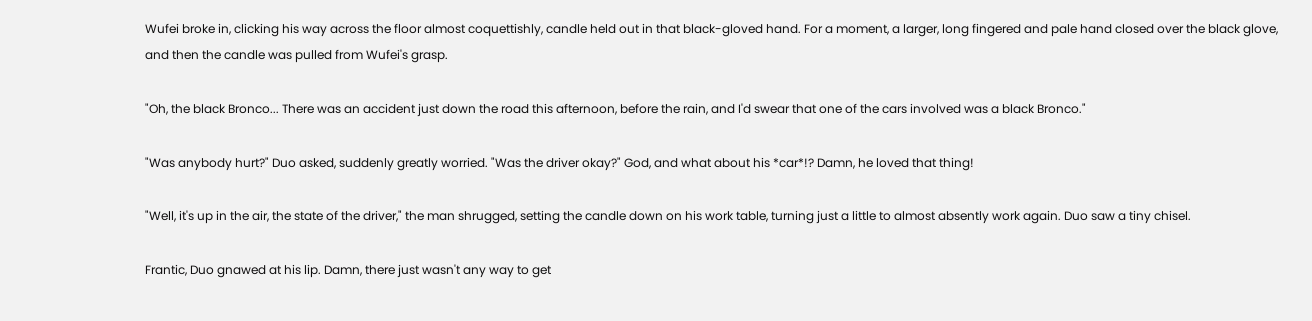Wufei broke in, clicking his way across the floor almost coquettishly, candle held out in that black-gloved hand. For a moment, a larger, long fingered and pale hand closed over the black glove, and then the candle was pulled from Wufei's grasp.

"Oh, the black Bronco... There was an accident just down the road this afternoon, before the rain, and I'd swear that one of the cars involved was a black Bronco."

"Was anybody hurt?" Duo asked, suddenly greatly worried. "Was the driver okay?" God, and what about his *car*!? Damn, he loved that thing!

"Well, it's up in the air, the state of the driver," the man shrugged, setting the candle down on his work table, turning just a little to almost absently work again. Duo saw a tiny chisel.

Frantic, Duo gnawed at his lip. Damn, there just wasn't any way to get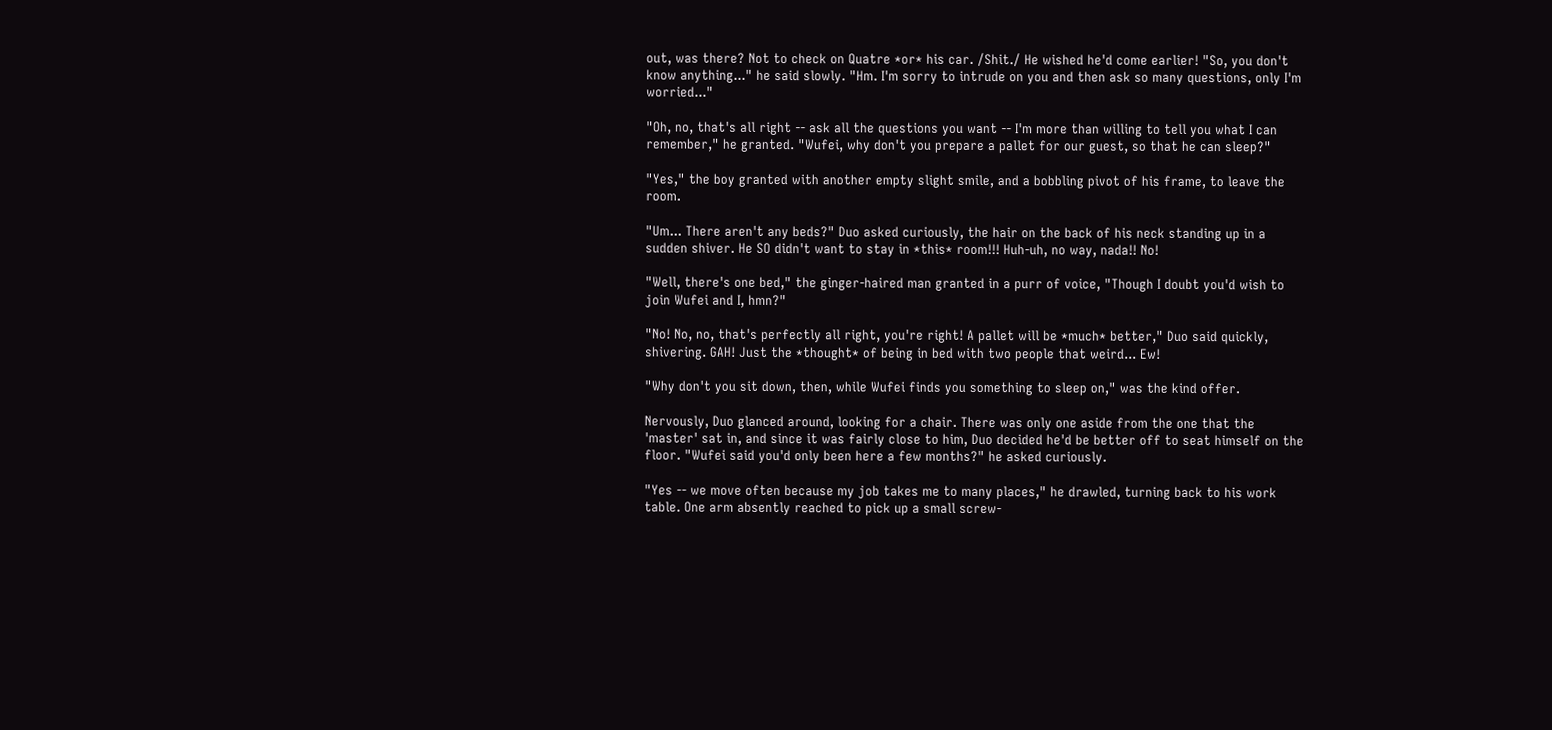out, was there? Not to check on Quatre *or* his car. /Shit./ He wished he'd come earlier! "So, you don't know anything..." he said slowly. "Hm. I'm sorry to intrude on you and then ask so many questions, only I'm worried..."

"Oh, no, that's all right -- ask all the questions you want -- I'm more than willing to tell you what I can remember," he granted. "Wufei, why don't you prepare a pallet for our guest, so that he can sleep?"

"Yes," the boy granted with another empty slight smile, and a bobbling pivot of his frame, to leave the room.

"Um... There aren't any beds?" Duo asked curiously, the hair on the back of his neck standing up in a sudden shiver. He SO didn't want to stay in *this* room!!! Huh-uh, no way, nada!! No!

"Well, there's one bed," the ginger-haired man granted in a purr of voice, "Though I doubt you'd wish to join Wufei and I, hmn?"

"No! No, no, that's perfectly all right, you're right! A pallet will be *much* better," Duo said quickly, shivering. GAH! Just the *thought* of being in bed with two people that weird... Ew!

"Why don't you sit down, then, while Wufei finds you something to sleep on," was the kind offer.

Nervously, Duo glanced around, looking for a chair. There was only one aside from the one that the 'master' sat in, and since it was fairly close to him, Duo decided he'd be better off to seat himself on the floor. "Wufei said you'd only been here a few months?" he asked curiously.

"Yes -- we move often because my job takes me to many places," he drawled, turning back to his work table. One arm absently reached to pick up a small screw-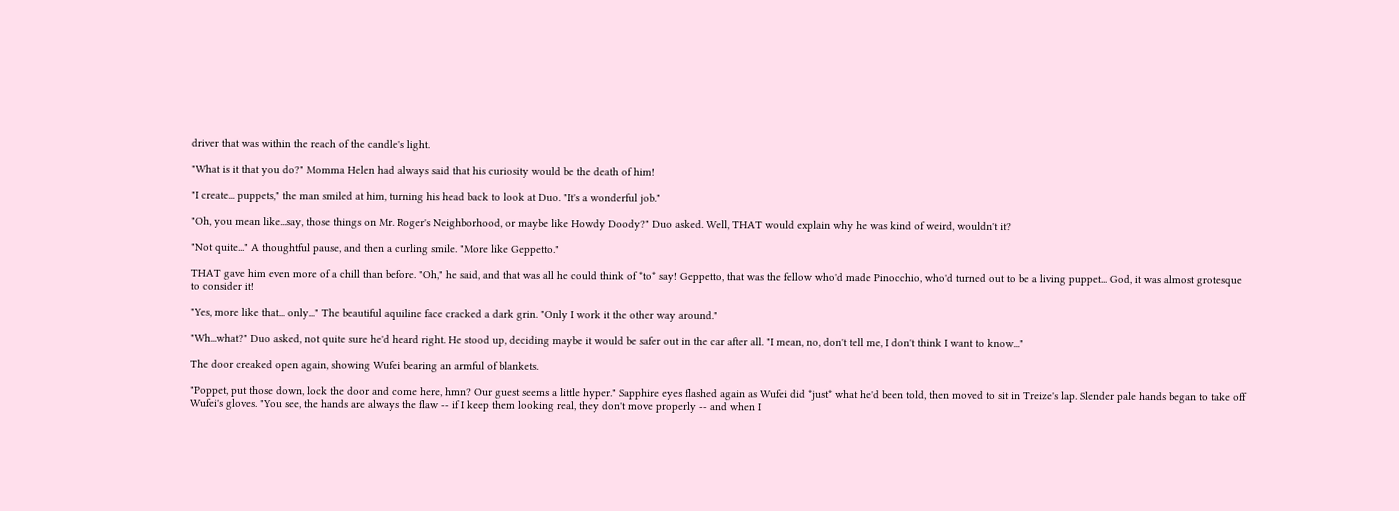driver that was within the reach of the candle's light.

"What is it that you do?" Momma Helen had always said that his curiosity would be the death of him!

"I create... puppets," the man smiled at him, turning his head back to look at Duo. "It's a wonderful job."

"Oh, you mean like...say, those things on Mr. Roger's Neighborhood, or maybe like Howdy Doody?" Duo asked. Well, THAT would explain why he was kind of weird, wouldn't it?

"Not quite..." A thoughtful pause, and then a curling smile. "More like Geppetto."

THAT gave him even more of a chill than before. "Oh," he said, and that was all he could think of *to* say! Geppetto, that was the fellow who'd made Pinocchio, who'd turned out to be a living puppet... God, it was almost grotesque to consider it!

"Yes, more like that... only..." The beautiful aquiline face cracked a dark grin. "Only I work it the other way around."

"Wh...what?" Duo asked, not quite sure he'd heard right. He stood up, deciding maybe it would be safer out in the car after all. "I mean, no, don't tell me, I don't think I want to know..."

The door creaked open again, showing Wufei bearing an armful of blankets.

"Poppet, put those down, lock the door and come here, hmn? Our guest seems a little hyper." Sapphire eyes flashed again as Wufei did *just* what he'd been told, then moved to sit in Treize's lap. Slender pale hands began to take off Wufei's gloves. "You see, the hands are always the flaw -- if I keep them looking real, they don't move properly -- and when I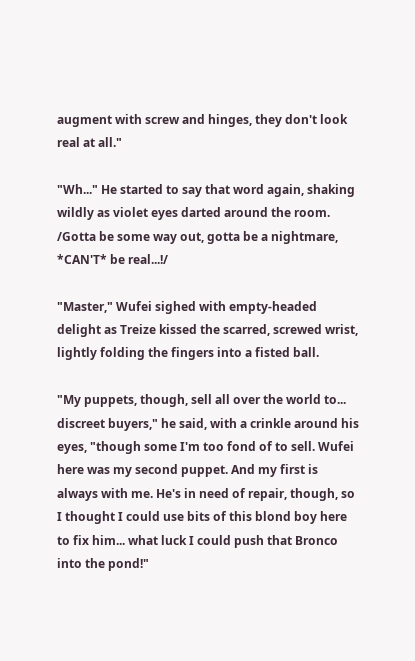augment with screw and hinges, they don't look real at all."

"Wh..." He started to say that word again, shaking wildly as violet eyes darted around the room. /Gotta be some way out, gotta be a nightmare, *CAN'T* be real...!/

"Master," Wufei sighed with empty-headed delight as Treize kissed the scarred, screwed wrist, lightly folding the fingers into a fisted ball.

"My puppets, though, sell all over the world to... discreet buyers," he said, with a crinkle around his eyes, "though some I'm too fond of to sell. Wufei here was my second puppet. And my first is always with me. He's in need of repair, though, so I thought I could use bits of this blond boy here to fix him... what luck I could push that Bronco into the pond!"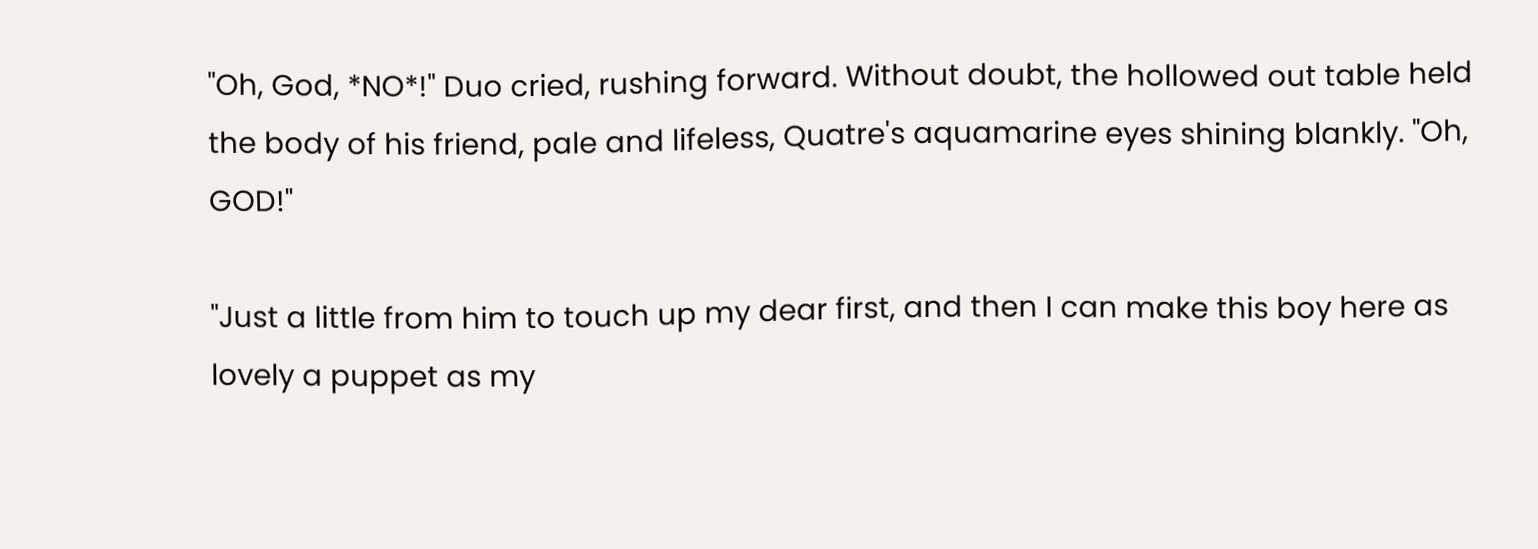"Oh, God, *NO*!" Duo cried, rushing forward. Without doubt, the hollowed out table held the body of his friend, pale and lifeless, Quatre's aquamarine eyes shining blankly. "Oh, GOD!"

"Just a little from him to touch up my dear first, and then I can make this boy here as lovely a puppet as my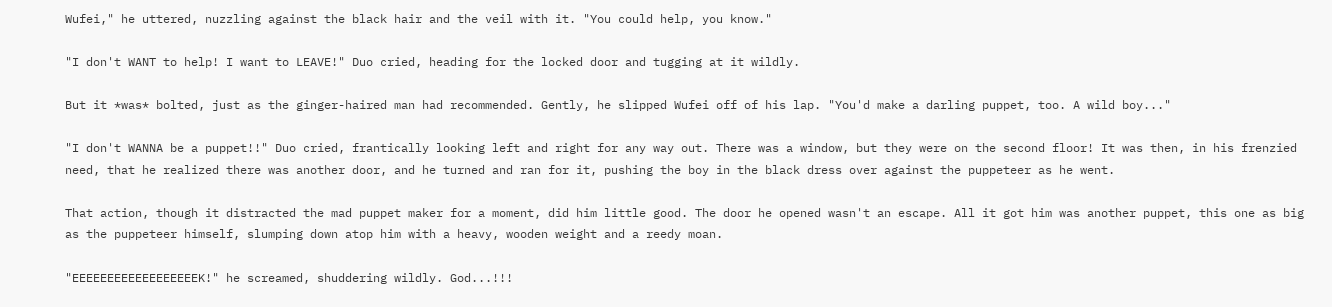Wufei," he uttered, nuzzling against the black hair and the veil with it. "You could help, you know."

"I don't WANT to help! I want to LEAVE!" Duo cried, heading for the locked door and tugging at it wildly.

But it *was* bolted, just as the ginger-haired man had recommended. Gently, he slipped Wufei off of his lap. "You'd make a darling puppet, too. A wild boy..."

"I don't WANNA be a puppet!!" Duo cried, frantically looking left and right for any way out. There was a window, but they were on the second floor! It was then, in his frenzied need, that he realized there was another door, and he turned and ran for it, pushing the boy in the black dress over against the puppeteer as he went.

That action, though it distracted the mad puppet maker for a moment, did him little good. The door he opened wasn't an escape. All it got him was another puppet, this one as big as the puppeteer himself, slumping down atop him with a heavy, wooden weight and a reedy moan.

"EEEEEEEEEEEEEEEEEEK!" he screamed, shuddering wildly. God...!!!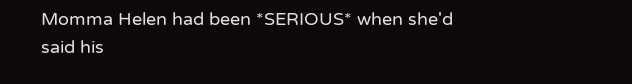Momma Helen had been *SERIOUS* when she'd said his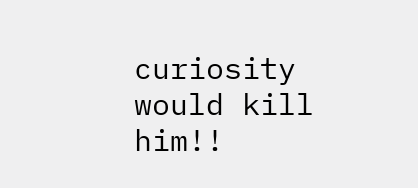curiosity would kill him!!